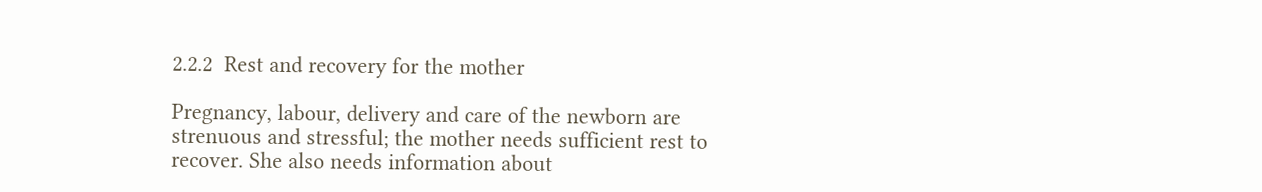2.2.2  Rest and recovery for the mother

Pregnancy, labour, delivery and care of the newborn are strenuous and stressful; the mother needs sufficient rest to recover. She also needs information about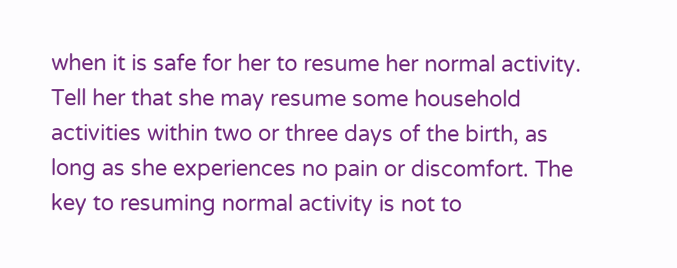when it is safe for her to resume her normal activity. Tell her that she may resume some household activities within two or three days of the birth, as long as she experiences no pain or discomfort. The key to resuming normal activity is not to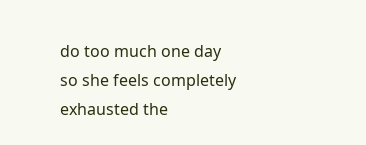do too much one day so she feels completely exhausted the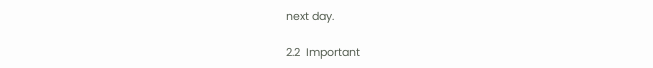next day.

2.2  Important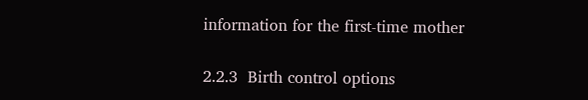information for the first-time mother

2.2.3  Birth control options